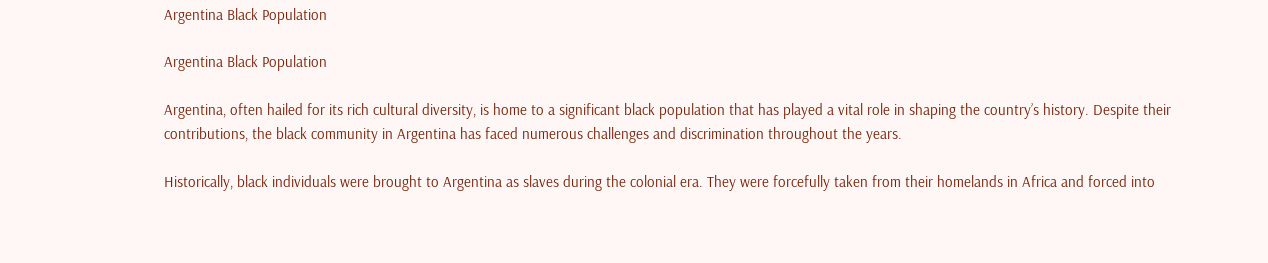Argentina Black Population

Argentina Black Population

Argentina, often hailed for its rich cultural diversity, is home to a significant black population that has played a vital role in shaping the country’s history. Despite their contributions, the black community in Argentina has faced numerous challenges and discrimination throughout the years.

Historically, black individuals were brought to Argentina as slaves during the colonial era. They were forcefully taken from their homelands in Africa and forced into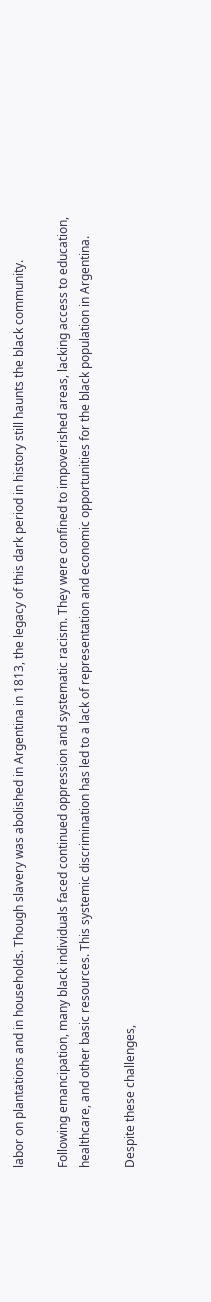labor on plantations and in households. Though slavery was abolished in Argentina in 1813, the legacy of this dark period in history still haunts the black community.

Following emancipation, many black individuals faced continued oppression and systematic racism. They were confined to impoverished areas, lacking access to education, healthcare, and other basic resources. This systemic discrimination has led to a lack of representation and economic opportunities for the black population in Argentina.

Despite these challenges,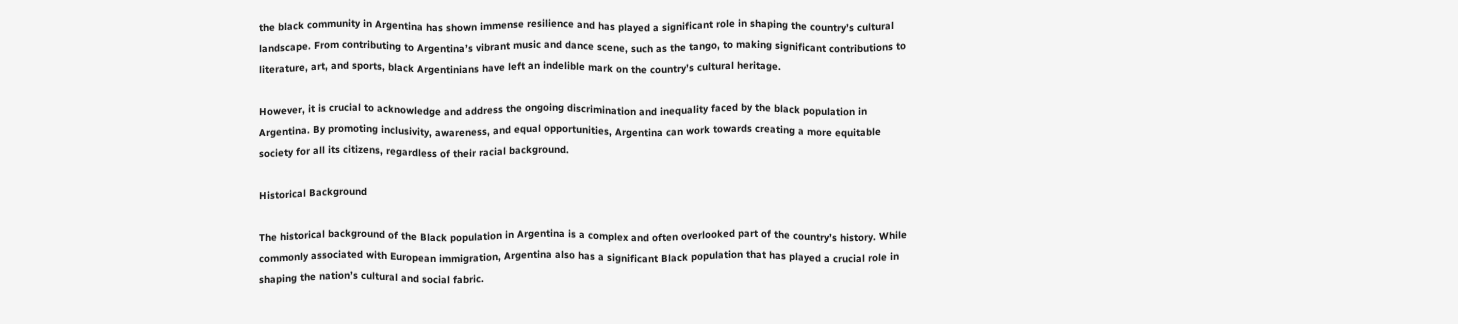the black community in Argentina has shown immense resilience and has played a significant role in shaping the country’s cultural landscape. From contributing to Argentina’s vibrant music and dance scene, such as the tango, to making significant contributions to literature, art, and sports, black Argentinians have left an indelible mark on the country’s cultural heritage.

However, it is crucial to acknowledge and address the ongoing discrimination and inequality faced by the black population in Argentina. By promoting inclusivity, awareness, and equal opportunities, Argentina can work towards creating a more equitable society for all its citizens, regardless of their racial background.

Historical Background

The historical background of the Black population in Argentina is a complex and often overlooked part of the country’s history. While commonly associated with European immigration, Argentina also has a significant Black population that has played a crucial role in shaping the nation’s cultural and social fabric.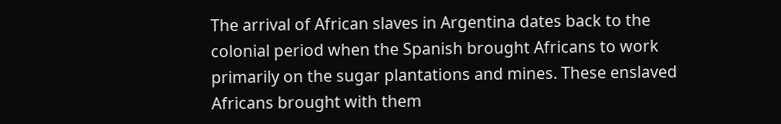The arrival of African slaves in Argentina dates back to the colonial period when the Spanish brought Africans to work primarily on the sugar plantations and mines. These enslaved Africans brought with them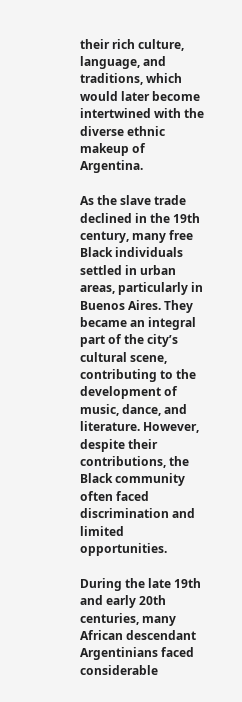their rich culture, language, and traditions, which would later become intertwined with the diverse ethnic makeup of Argentina.

As the slave trade declined in the 19th century, many free Black individuals settled in urban areas, particularly in Buenos Aires. They became an integral part of the city’s cultural scene, contributing to the development of music, dance, and literature. However, despite their contributions, the Black community often faced discrimination and limited opportunities.

During the late 19th and early 20th centuries, many African descendant Argentinians faced considerable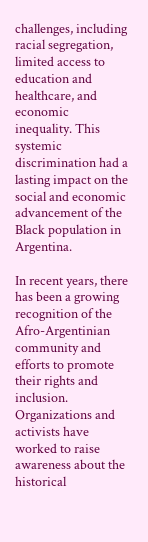challenges, including racial segregation, limited access to education and healthcare, and economic inequality. This systemic discrimination had a lasting impact on the social and economic advancement of the Black population in Argentina.

In recent years, there has been a growing recognition of the Afro-Argentinian community and efforts to promote their rights and inclusion. Organizations and activists have worked to raise awareness about the historical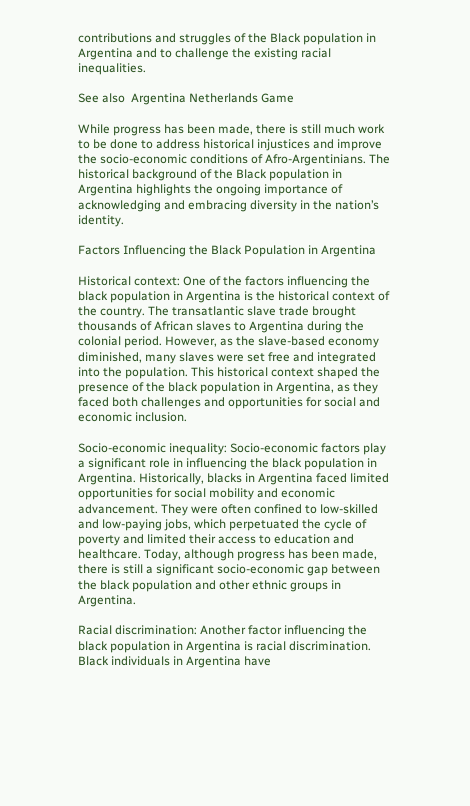contributions and struggles of the Black population in Argentina and to challenge the existing racial inequalities.

See also  Argentina Netherlands Game

While progress has been made, there is still much work to be done to address historical injustices and improve the socio-economic conditions of Afro-Argentinians. The historical background of the Black population in Argentina highlights the ongoing importance of acknowledging and embracing diversity in the nation’s identity.

Factors Influencing the Black Population in Argentina

Historical context: One of the factors influencing the black population in Argentina is the historical context of the country. The transatlantic slave trade brought thousands of African slaves to Argentina during the colonial period. However, as the slave-based economy diminished, many slaves were set free and integrated into the population. This historical context shaped the presence of the black population in Argentina, as they faced both challenges and opportunities for social and economic inclusion.

Socio-economic inequality: Socio-economic factors play a significant role in influencing the black population in Argentina. Historically, blacks in Argentina faced limited opportunities for social mobility and economic advancement. They were often confined to low-skilled and low-paying jobs, which perpetuated the cycle of poverty and limited their access to education and healthcare. Today, although progress has been made, there is still a significant socio-economic gap between the black population and other ethnic groups in Argentina.

Racial discrimination: Another factor influencing the black population in Argentina is racial discrimination. Black individuals in Argentina have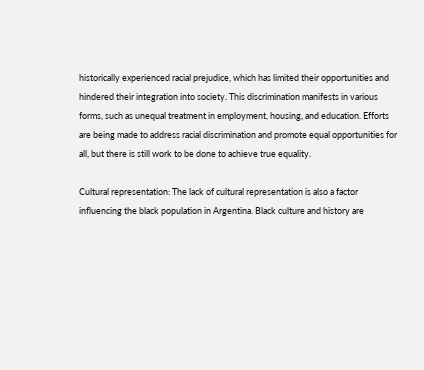historically experienced racial prejudice, which has limited their opportunities and hindered their integration into society. This discrimination manifests in various forms, such as unequal treatment in employment, housing, and education. Efforts are being made to address racial discrimination and promote equal opportunities for all, but there is still work to be done to achieve true equality.

Cultural representation: The lack of cultural representation is also a factor influencing the black population in Argentina. Black culture and history are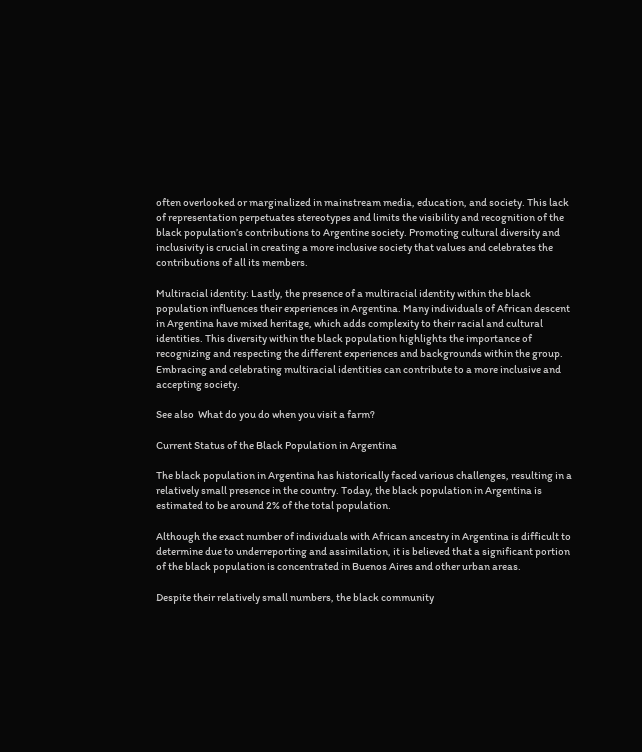often overlooked or marginalized in mainstream media, education, and society. This lack of representation perpetuates stereotypes and limits the visibility and recognition of the black population’s contributions to Argentine society. Promoting cultural diversity and inclusivity is crucial in creating a more inclusive society that values and celebrates the contributions of all its members.

Multiracial identity: Lastly, the presence of a multiracial identity within the black population influences their experiences in Argentina. Many individuals of African descent in Argentina have mixed heritage, which adds complexity to their racial and cultural identities. This diversity within the black population highlights the importance of recognizing and respecting the different experiences and backgrounds within the group. Embracing and celebrating multiracial identities can contribute to a more inclusive and accepting society.

See also  What do you do when you visit a farm?

Current Status of the Black Population in Argentina

The black population in Argentina has historically faced various challenges, resulting in a relatively small presence in the country. Today, the black population in Argentina is estimated to be around 2% of the total population.

Although the exact number of individuals with African ancestry in Argentina is difficult to determine due to underreporting and assimilation, it is believed that a significant portion of the black population is concentrated in Buenos Aires and other urban areas.

Despite their relatively small numbers, the black community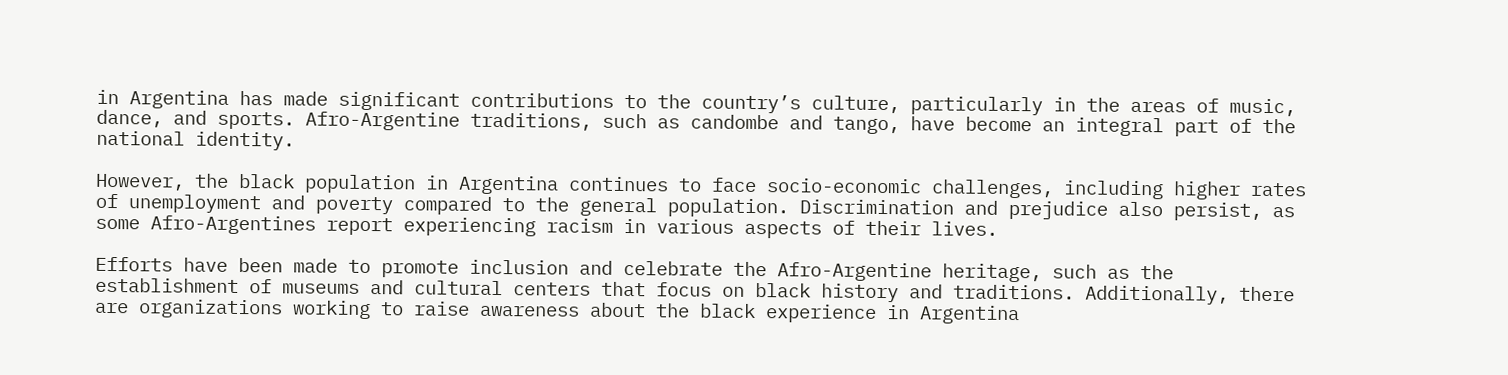in Argentina has made significant contributions to the country’s culture, particularly in the areas of music, dance, and sports. Afro-Argentine traditions, such as candombe and tango, have become an integral part of the national identity.

However, the black population in Argentina continues to face socio-economic challenges, including higher rates of unemployment and poverty compared to the general population. Discrimination and prejudice also persist, as some Afro-Argentines report experiencing racism in various aspects of their lives.

Efforts have been made to promote inclusion and celebrate the Afro-Argentine heritage, such as the establishment of museums and cultural centers that focus on black history and traditions. Additionally, there are organizations working to raise awareness about the black experience in Argentina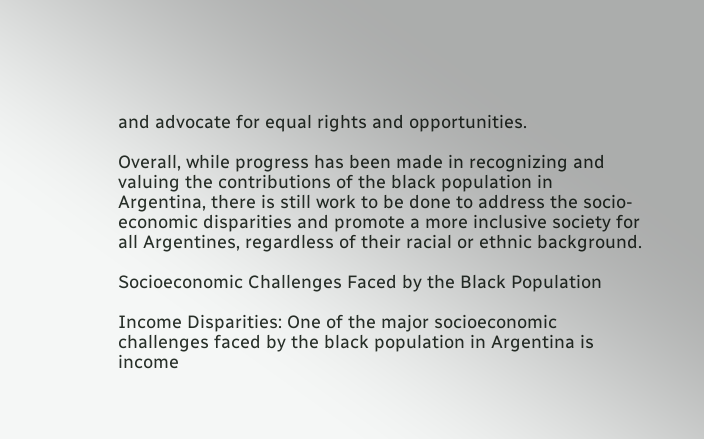and advocate for equal rights and opportunities.

Overall, while progress has been made in recognizing and valuing the contributions of the black population in Argentina, there is still work to be done to address the socio-economic disparities and promote a more inclusive society for all Argentines, regardless of their racial or ethnic background.

Socioeconomic Challenges Faced by the Black Population

Income Disparities: One of the major socioeconomic challenges faced by the black population in Argentina is income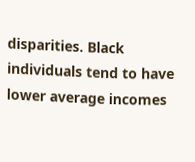disparities. Black individuals tend to have lower average incomes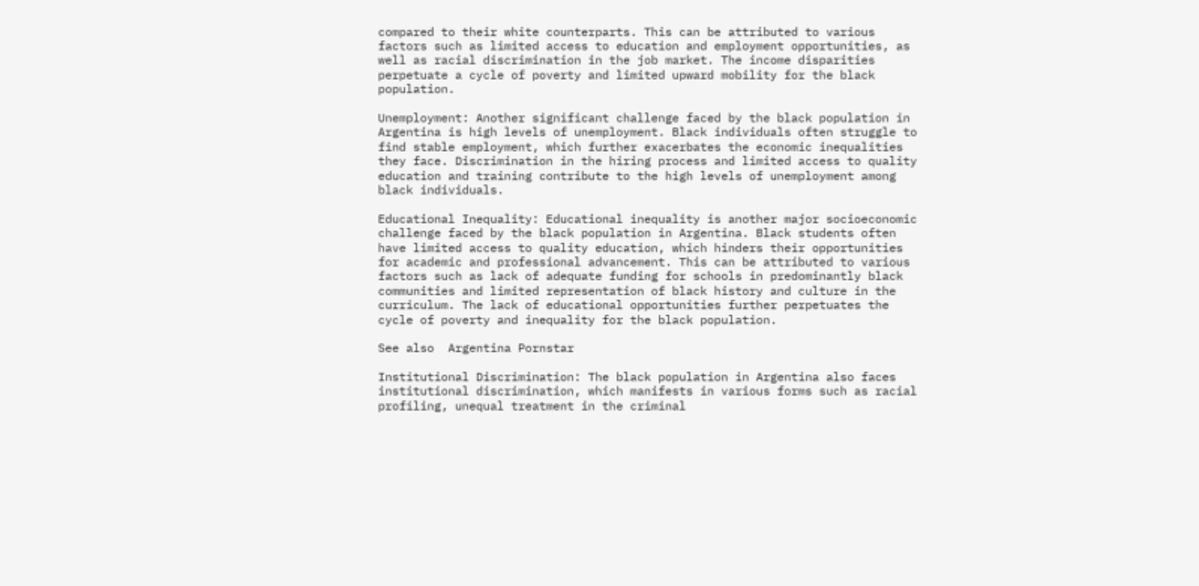compared to their white counterparts. This can be attributed to various factors such as limited access to education and employment opportunities, as well as racial discrimination in the job market. The income disparities perpetuate a cycle of poverty and limited upward mobility for the black population.

Unemployment: Another significant challenge faced by the black population in Argentina is high levels of unemployment. Black individuals often struggle to find stable employment, which further exacerbates the economic inequalities they face. Discrimination in the hiring process and limited access to quality education and training contribute to the high levels of unemployment among black individuals.

Educational Inequality: Educational inequality is another major socioeconomic challenge faced by the black population in Argentina. Black students often have limited access to quality education, which hinders their opportunities for academic and professional advancement. This can be attributed to various factors such as lack of adequate funding for schools in predominantly black communities and limited representation of black history and culture in the curriculum. The lack of educational opportunities further perpetuates the cycle of poverty and inequality for the black population.

See also  Argentina Pornstar

Institutional Discrimination: The black population in Argentina also faces institutional discrimination, which manifests in various forms such as racial profiling, unequal treatment in the criminal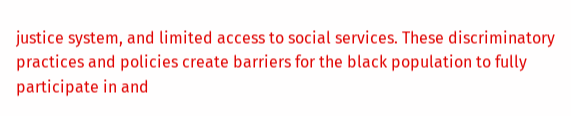justice system, and limited access to social services. These discriminatory practices and policies create barriers for the black population to fully participate in and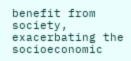benefit from society, exacerbating the socioeconomic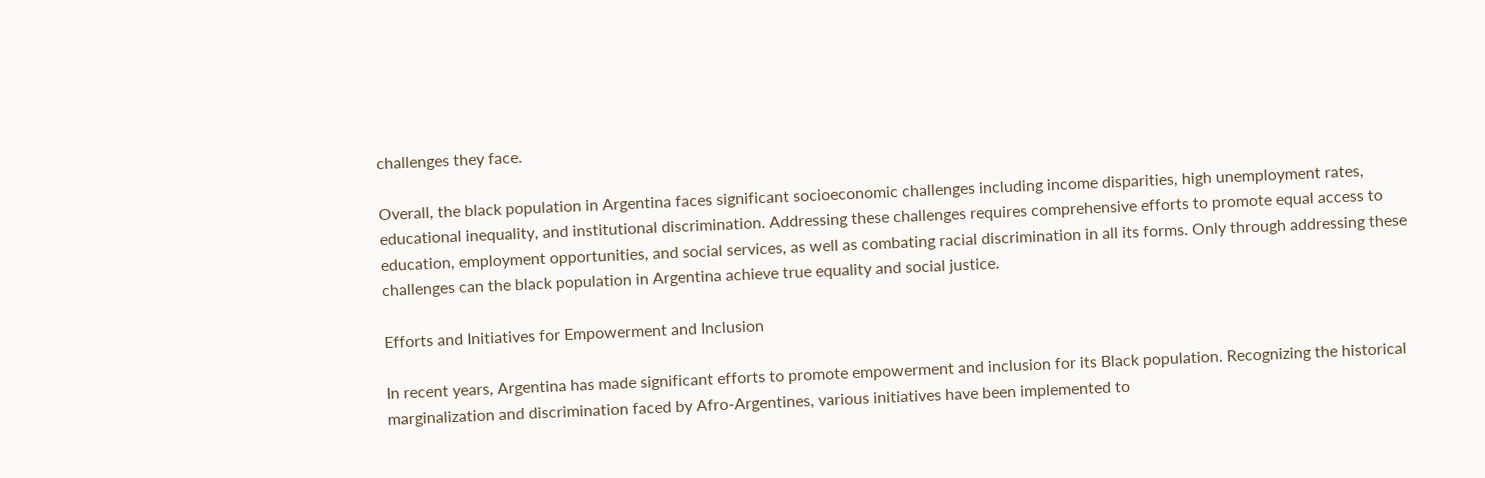challenges they face.

Overall, the black population in Argentina faces significant socioeconomic challenges including income disparities, high unemployment rates, educational inequality, and institutional discrimination. Addressing these challenges requires comprehensive efforts to promote equal access to education, employment opportunities, and social services, as well as combating racial discrimination in all its forms. Only through addressing these challenges can the black population in Argentina achieve true equality and social justice.

Efforts and Initiatives for Empowerment and Inclusion

In recent years, Argentina has made significant efforts to promote empowerment and inclusion for its Black population. Recognizing the historical marginalization and discrimination faced by Afro-Argentines, various initiatives have been implemented to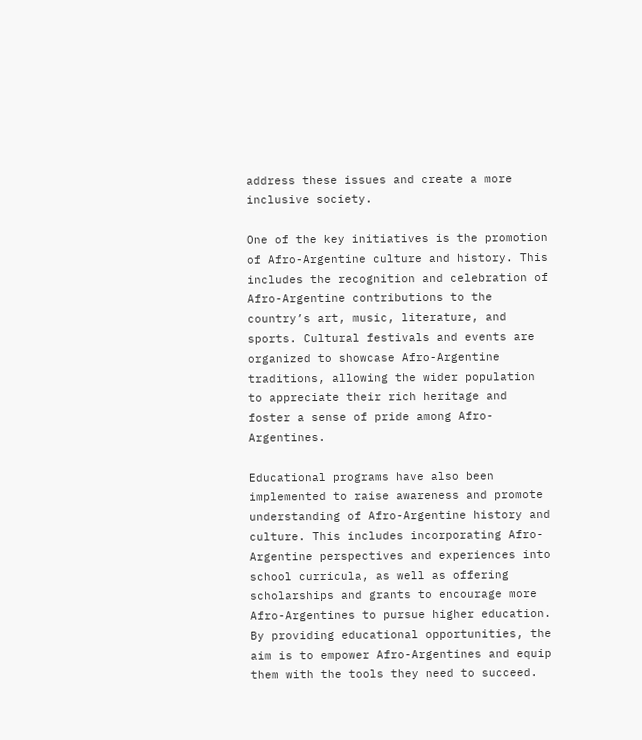address these issues and create a more inclusive society.

One of the key initiatives is the promotion of Afro-Argentine culture and history. This includes the recognition and celebration of Afro-Argentine contributions to the country’s art, music, literature, and sports. Cultural festivals and events are organized to showcase Afro-Argentine traditions, allowing the wider population to appreciate their rich heritage and foster a sense of pride among Afro-Argentines.

Educational programs have also been implemented to raise awareness and promote understanding of Afro-Argentine history and culture. This includes incorporating Afro-Argentine perspectives and experiences into school curricula, as well as offering scholarships and grants to encourage more Afro-Argentines to pursue higher education. By providing educational opportunities, the aim is to empower Afro-Argentines and equip them with the tools they need to succeed.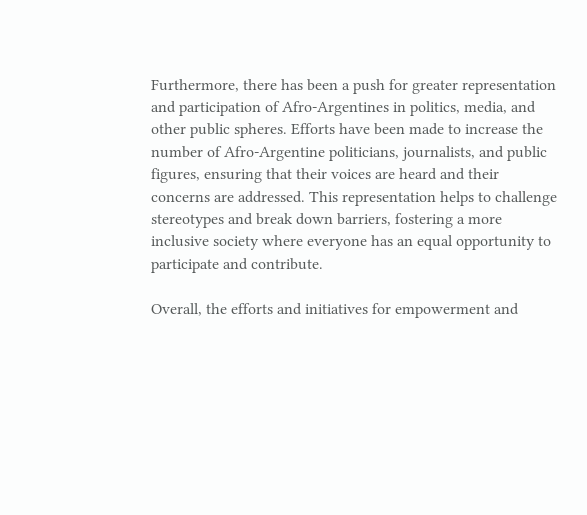Furthermore, there has been a push for greater representation and participation of Afro-Argentines in politics, media, and other public spheres. Efforts have been made to increase the number of Afro-Argentine politicians, journalists, and public figures, ensuring that their voices are heard and their concerns are addressed. This representation helps to challenge stereotypes and break down barriers, fostering a more inclusive society where everyone has an equal opportunity to participate and contribute.

Overall, the efforts and initiatives for empowerment and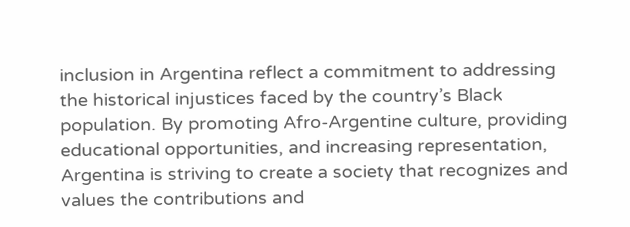inclusion in Argentina reflect a commitment to addressing the historical injustices faced by the country’s Black population. By promoting Afro-Argentine culture, providing educational opportunities, and increasing representation, Argentina is striving to create a society that recognizes and values the contributions and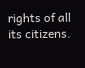rights of all its citizens.